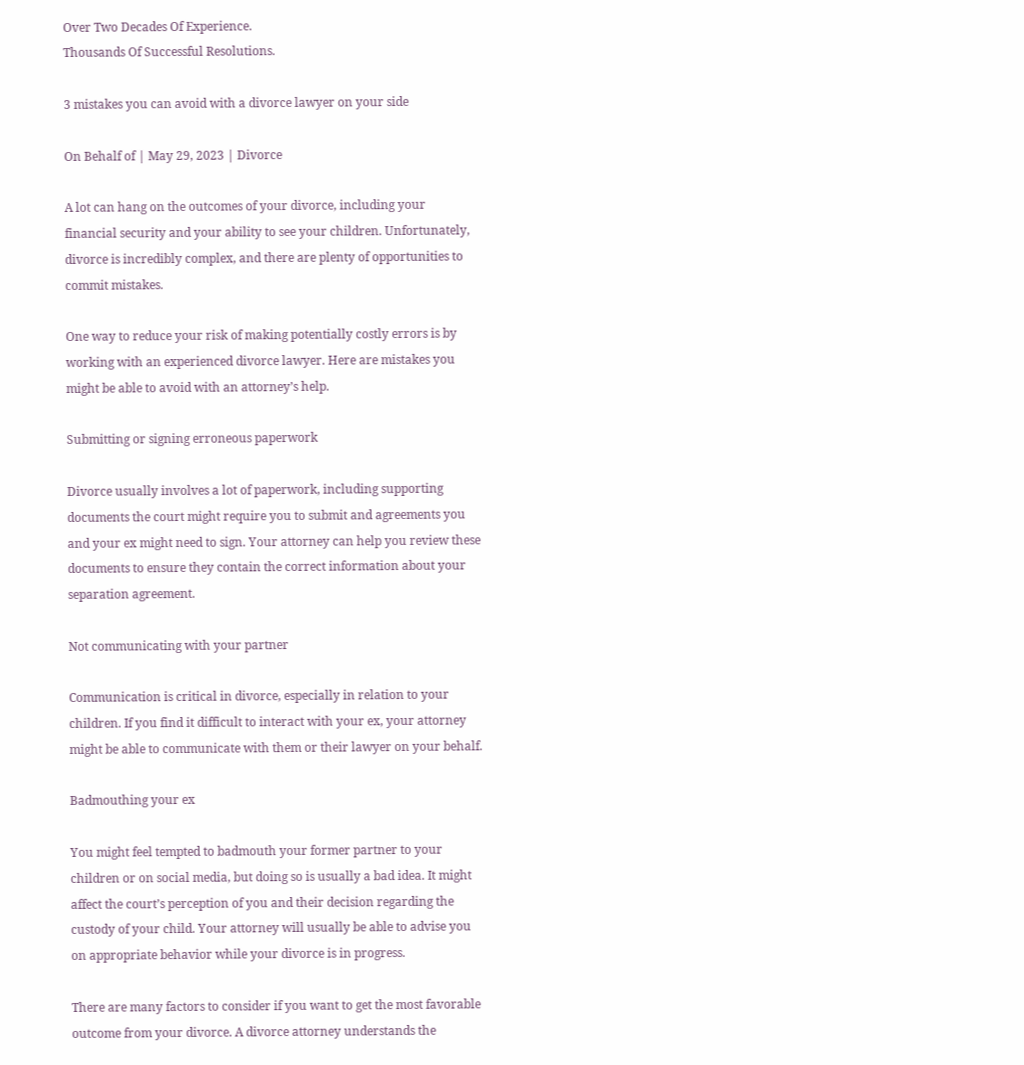Over Two Decades Of Experience.
Thousands Of Successful Resolutions.

3 mistakes you can avoid with a divorce lawyer on your side

On Behalf of | May 29, 2023 | Divorce

A lot can hang on the outcomes of your divorce, including your financial security and your ability to see your children. Unfortunately, divorce is incredibly complex, and there are plenty of opportunities to commit mistakes.

One way to reduce your risk of making potentially costly errors is by working with an experienced divorce lawyer. Here are mistakes you might be able to avoid with an attorney’s help.

Submitting or signing erroneous paperwork

Divorce usually involves a lot of paperwork, including supporting documents the court might require you to submit and agreements you and your ex might need to sign. Your attorney can help you review these documents to ensure they contain the correct information about your separation agreement.

Not communicating with your partner

Communication is critical in divorce, especially in relation to your children. If you find it difficult to interact with your ex, your attorney might be able to communicate with them or their lawyer on your behalf.

Badmouthing your ex

You might feel tempted to badmouth your former partner to your children or on social media, but doing so is usually a bad idea. It might affect the court’s perception of you and their decision regarding the custody of your child. Your attorney will usually be able to advise you on appropriate behavior while your divorce is in progress.

There are many factors to consider if you want to get the most favorable outcome from your divorce. A divorce attorney understands the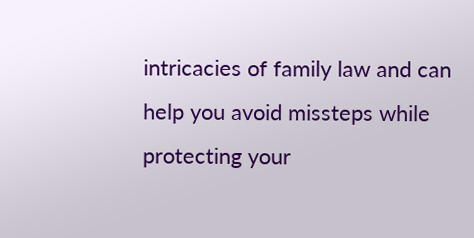intricacies of family law and can help you avoid missteps while protecting your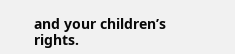and your children’s rights.